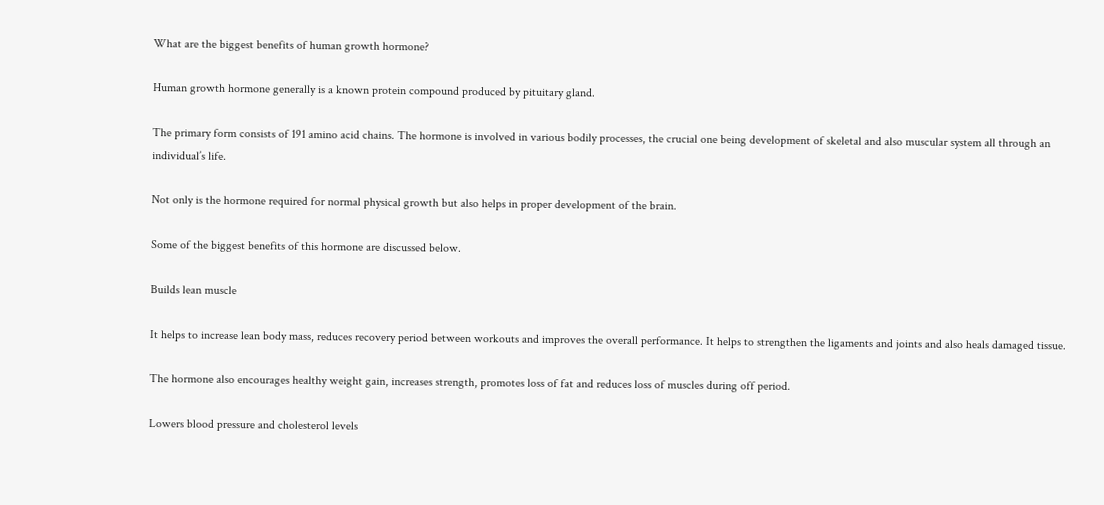What are the biggest benefits of human growth hormone?

Human growth hormone generally is a known protein compound produced by pituitary gland.

The primary form consists of 191 amino acid chains. The hormone is involved in various bodily processes, the crucial one being development of skeletal and also muscular system all through an individual’s life.

Not only is the hormone required for normal physical growth but also helps in proper development of the brain.

Some of the biggest benefits of this hormone are discussed below.

Builds lean muscle

It helps to increase lean body mass, reduces recovery period between workouts and improves the overall performance. It helps to strengthen the ligaments and joints and also heals damaged tissue.

The hormone also encourages healthy weight gain, increases strength, promotes loss of fat and reduces loss of muscles during off period.

Lowers blood pressure and cholesterol levels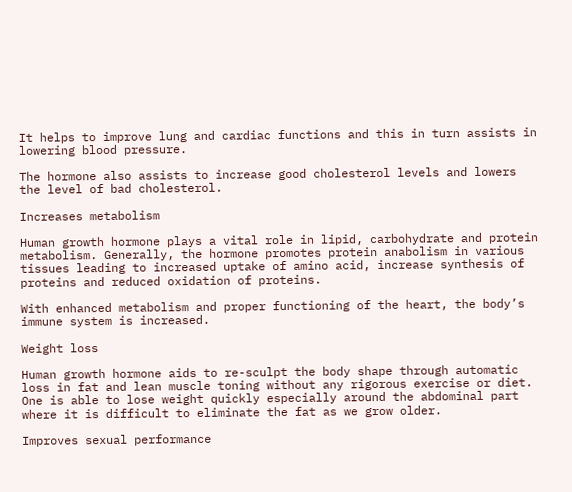It helps to improve lung and cardiac functions and this in turn assists in lowering blood pressure.

The hormone also assists to increase good cholesterol levels and lowers the level of bad cholesterol.

Increases metabolism

Human growth hormone plays a vital role in lipid, carbohydrate and protein metabolism. Generally, the hormone promotes protein anabolism in various tissues leading to increased uptake of amino acid, increase synthesis of proteins and reduced oxidation of proteins.

With enhanced metabolism and proper functioning of the heart, the body’s immune system is increased.

Weight loss

Human growth hormone aids to re-sculpt the body shape through automatic loss in fat and lean muscle toning without any rigorous exercise or diet. One is able to lose weight quickly especially around the abdominal part where it is difficult to eliminate the fat as we grow older.

Improves sexual performance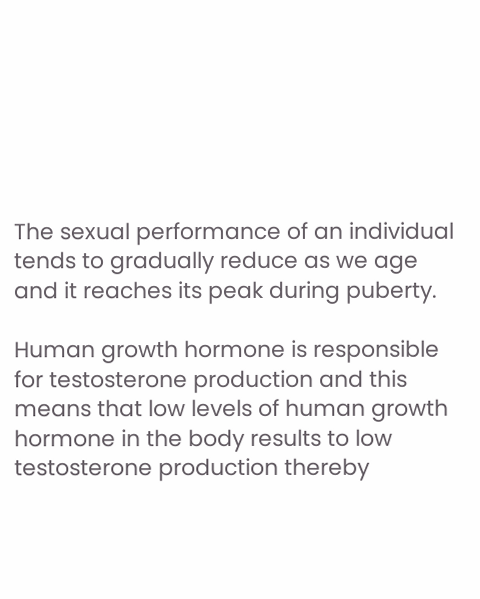The sexual performance of an individual tends to gradually reduce as we age and it reaches its peak during puberty.

Human growth hormone is responsible for testosterone production and this means that low levels of human growth hormone in the body results to low testosterone production thereby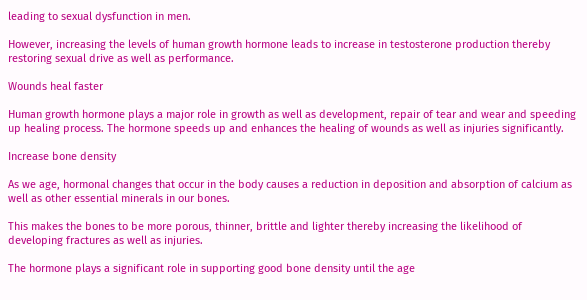leading to sexual dysfunction in men.

However, increasing the levels of human growth hormone leads to increase in testosterone production thereby restoring sexual drive as well as performance.

Wounds heal faster

Human growth hormone plays a major role in growth as well as development, repair of tear and wear and speeding up healing process. The hormone speeds up and enhances the healing of wounds as well as injuries significantly.

Increase bone density

As we age, hormonal changes that occur in the body causes a reduction in deposition and absorption of calcium as well as other essential minerals in our bones.

This makes the bones to be more porous, thinner, brittle and lighter thereby increasing the likelihood of developing fractures as well as injuries.

The hormone plays a significant role in supporting good bone density until the age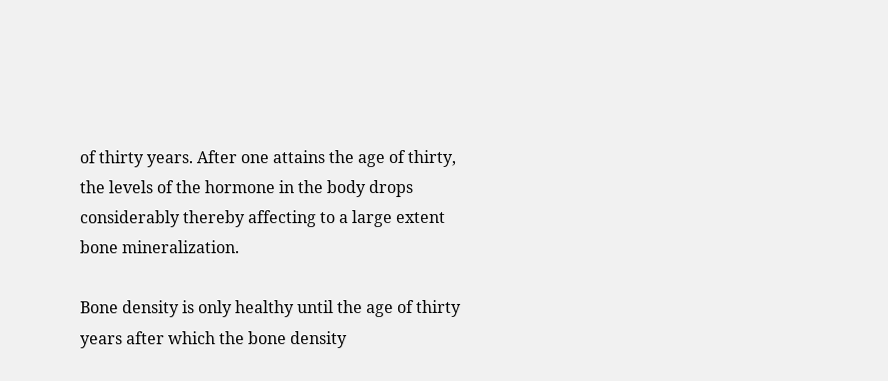of thirty years. After one attains the age of thirty, the levels of the hormone in the body drops considerably thereby affecting to a large extent bone mineralization.

Bone density is only healthy until the age of thirty years after which the bone density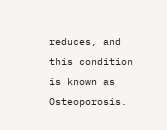reduces, and this condition is known as Osteoporosis.